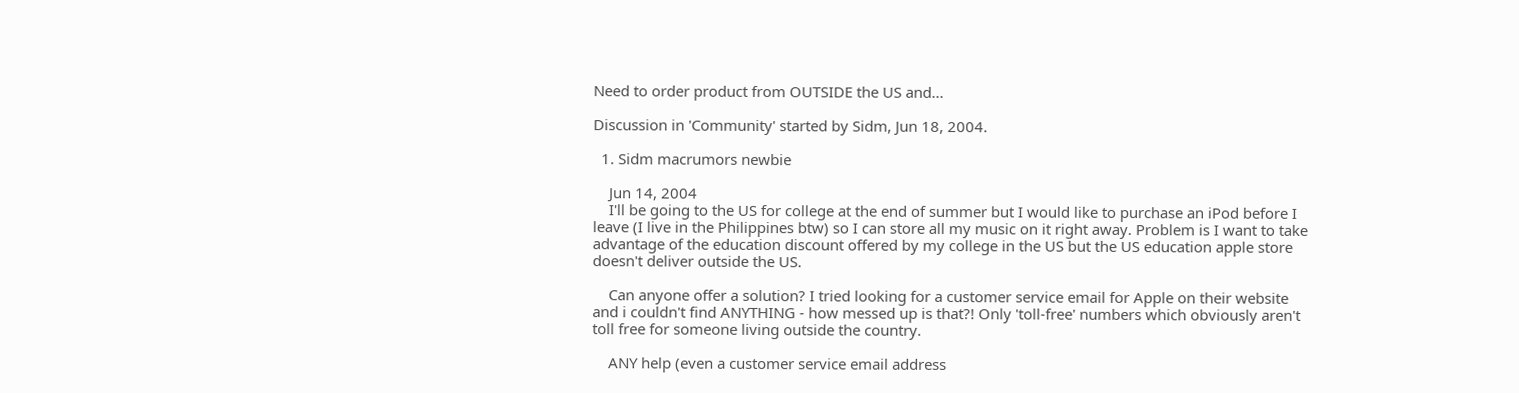Need to order product from OUTSIDE the US and...

Discussion in 'Community' started by Sidm, Jun 18, 2004.

  1. Sidm macrumors newbie

    Jun 14, 2004
    I'll be going to the US for college at the end of summer but I would like to purchase an iPod before I leave (I live in the Philippines btw) so I can store all my music on it right away. Problem is I want to take advantage of the education discount offered by my college in the US but the US education apple store doesn't deliver outside the US.

    Can anyone offer a solution? I tried looking for a customer service email for Apple on their website and i couldn't find ANYTHING - how messed up is that?! Only 'toll-free' numbers which obviously aren't toll free for someone living outside the country.

    ANY help (even a customer service email address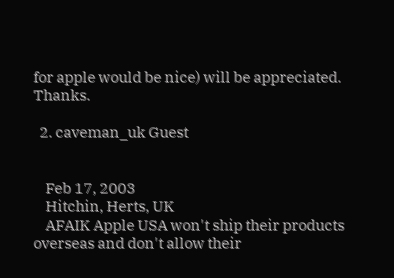for apple would be nice) will be appreciated. Thanks.

  2. caveman_uk Guest


    Feb 17, 2003
    Hitchin, Herts, UK
    AFAIK Apple USA won't ship their products overseas and don't allow their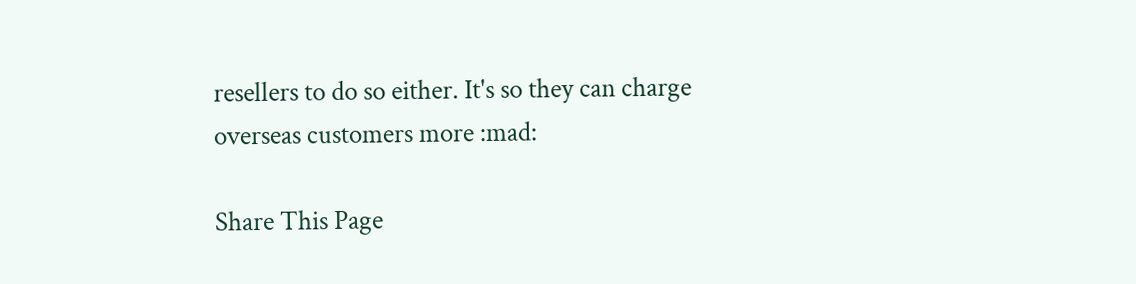resellers to do so either. It's so they can charge overseas customers more :mad:

Share This Page